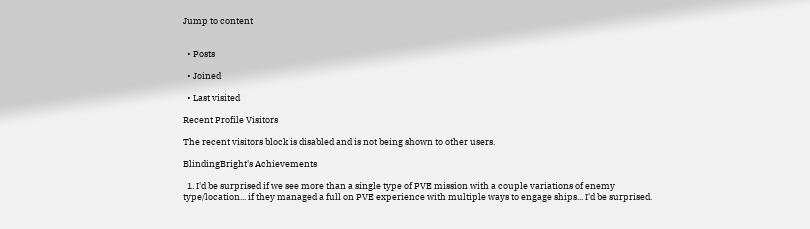Jump to content


  • Posts

  • Joined

  • Last visited

Recent Profile Visitors

The recent visitors block is disabled and is not being shown to other users.

BlindingBright's Achievements

  1. I'd be surprised if we see more than a single type of PVE mission with a couple variations of enemy type/location... if they managed a full on PVE experience with multiple ways to engage ships... I'd be surprised.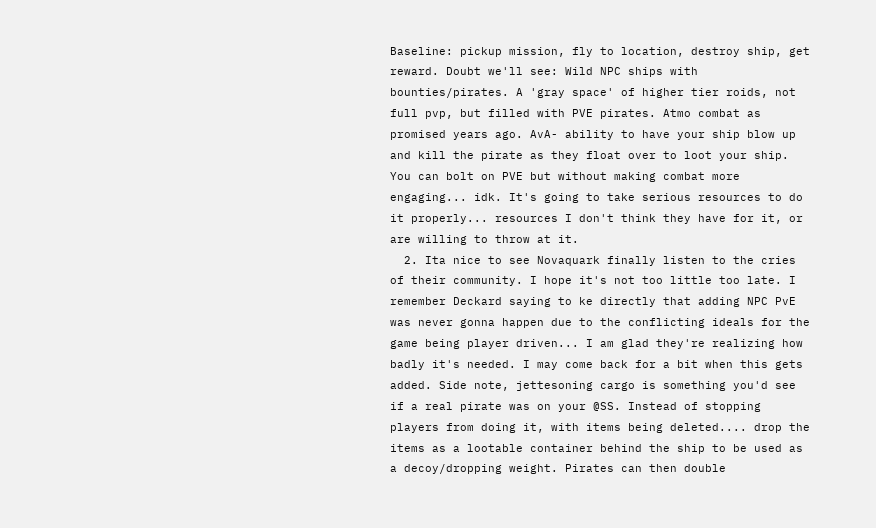Baseline: pickup mission, fly to location, destroy ship, get reward. Doubt we'll see: Wild NPC ships with bounties/pirates. A 'gray space' of higher tier roids, not full pvp, but filled with PVE pirates. Atmo combat as promised years ago. AvA- ability to have your ship blow up and kill the pirate as they float over to loot your ship. You can bolt on PVE but without making combat more engaging... idk. It's going to take serious resources to do it properly... resources I don't think they have for it, or are willing to throw at it.
  2. Ita nice to see Novaquark finally listen to the cries of their community. I hope it's not too little too late. I remember Deckard saying to ke directly that adding NPC PvE was never gonna happen due to the conflicting ideals for the game being player driven... I am glad they're realizing how badly it's needed. I may come back for a bit when this gets added. Side note, jettesoning cargo is something you'd see if a real pirate was on your @SS. Instead of stopping players from doing it, with items being deleted.... drop the items as a lootable container behind the ship to be used as a decoy/dropping weight. Pirates can then double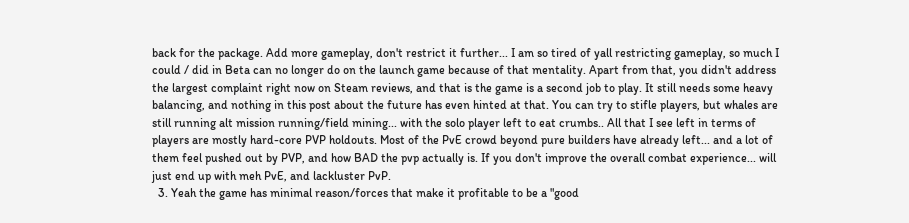back for the package. Add more gameplay, don't restrict it further... I am so tired of yall restricting gameplay, so much I could / did in Beta can no longer do on the launch game because of that mentality. Apart from that, you didn't address the largest complaint right now on Steam reviews, and that is the game is a second job to play. It still needs some heavy balancing, and nothing in this post about the future has even hinted at that. You can try to stifle players, but whales are still running alt mission running/field mining... with the solo player left to eat crumbs.. All that I see left in terms of players are mostly hard-core PVP holdouts. Most of the PvE crowd beyond pure builders have already left... and a lot of them feel pushed out by PVP, and how BAD the pvp actually is. If you don't improve the overall combat experience... will just end up with meh PvE, and lackluster PvP.
  3. Yeah the game has minimal reason/forces that make it profitable to be a "good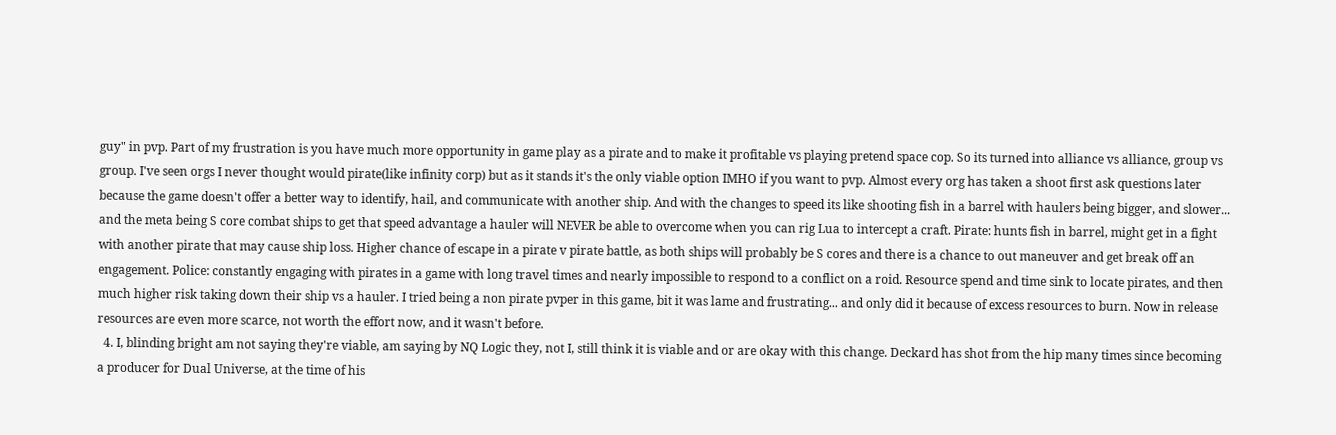guy" in pvp. Part of my frustration is you have much more opportunity in game play as a pirate and to make it profitable vs playing pretend space cop. So its turned into alliance vs alliance, group vs group. I've seen orgs I never thought would pirate(like infinity corp) but as it stands it's the only viable option IMHO if you want to pvp. Almost every org has taken a shoot first ask questions later because the game doesn't offer a better way to identify, hail, and communicate with another ship. And with the changes to speed its like shooting fish in a barrel with haulers being bigger, and slower... and the meta being S core combat ships to get that speed advantage a hauler will NEVER be able to overcome when you can rig Lua to intercept a craft. Pirate: hunts fish in barrel, might get in a fight with another pirate that may cause ship loss. Higher chance of escape in a pirate v pirate battle, as both ships will probably be S cores and there is a chance to out maneuver and get break off an engagement. Police: constantly engaging with pirates in a game with long travel times and nearly impossible to respond to a conflict on a roid. Resource spend and time sink to locate pirates, and then much higher risk taking down their ship vs a hauler. I tried being a non pirate pvper in this game, bit it was lame and frustrating... and only did it because of excess resources to burn. Now in release resources are even more scarce, not worth the effort now, and it wasn't before.
  4. I, blinding bright am not saying they're viable, am saying by NQ Logic they, not I, still think it is viable and or are okay with this change. Deckard has shot from the hip many times since becoming a producer for Dual Universe, at the time of his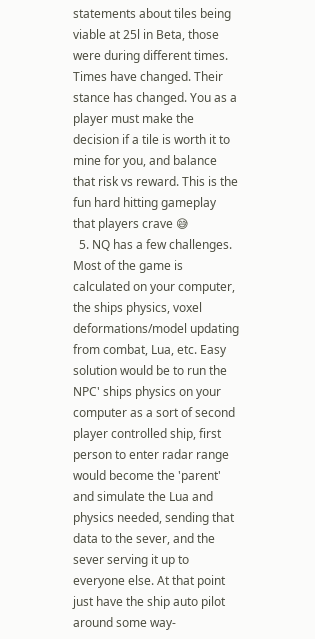statements about tiles being viable at 25l in Beta, those were during different times. Times have changed. Their stance has changed. You as a player must make the decision if a tile is worth it to mine for you, and balance that risk vs reward. This is the fun hard hitting gameplay that players crave 😅
  5. NQ has a few challenges. Most of the game is calculated on your computer, the ships physics, voxel deformations/model updating from combat, Lua, etc. Easy solution would be to run the NPC' ships physics on your computer as a sort of second player controlled ship, first person to enter radar range would become the 'parent' and simulate the Lua and physics needed, sending that data to the sever, and the sever serving it up to everyone else. At that point just have the ship auto pilot around some way-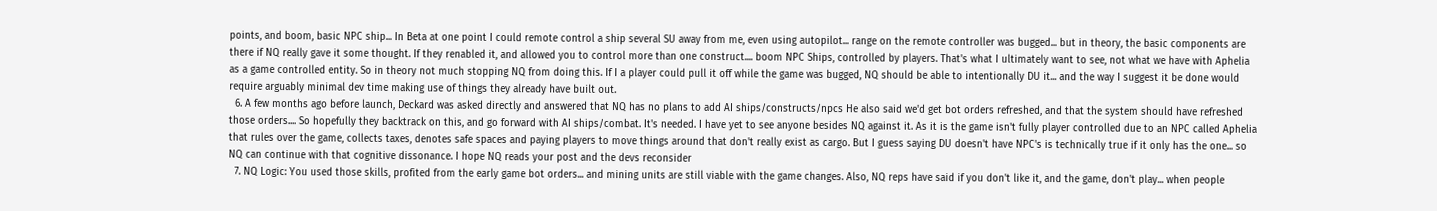points, and boom, basic NPC ship... In Beta at one point I could remote control a ship several SU away from me, even using autopilot... range on the remote controller was bugged... but in theory, the basic components are there if NQ really gave it some thought. If they renabled it, and allowed you to control more than one construct.... boom NPC Ships, controlled by players. That's what I ultimately want to see, not what we have with Aphelia as a game controlled entity. So in theory not much stopping NQ from doing this. If I a player could pull it off while the game was bugged, NQ should be able to intentionally DU it... and the way I suggest it be done would require arguably minimal dev time making use of things they already have built out.
  6. A few months ago before launch, Deckard was asked directly and answered that NQ has no plans to add AI ships/constructs/npcs He also said we'd get bot orders refreshed, and that the system should have refreshed those orders.... So hopefully they backtrack on this, and go forward with AI ships/combat. It's needed. I have yet to see anyone besides NQ against it. As it is the game isn't fully player controlled due to an NPC called Aphelia that rules over the game, collects taxes, denotes safe spaces and paying players to move things around that don't really exist as cargo. But I guess saying DU doesn't have NPC's is technically true if it only has the one... so NQ can continue with that cognitive dissonance. I hope NQ reads your post and the devs reconsider
  7. NQ Logic: You used those skills, profited from the early game bot orders... and mining units are still viable with the game changes. Also, NQ reps have said if you don't like it, and the game, don't play... when people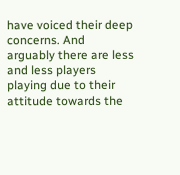have voiced their deep concerns. And arguably there are less and less players playing due to their attitude towards the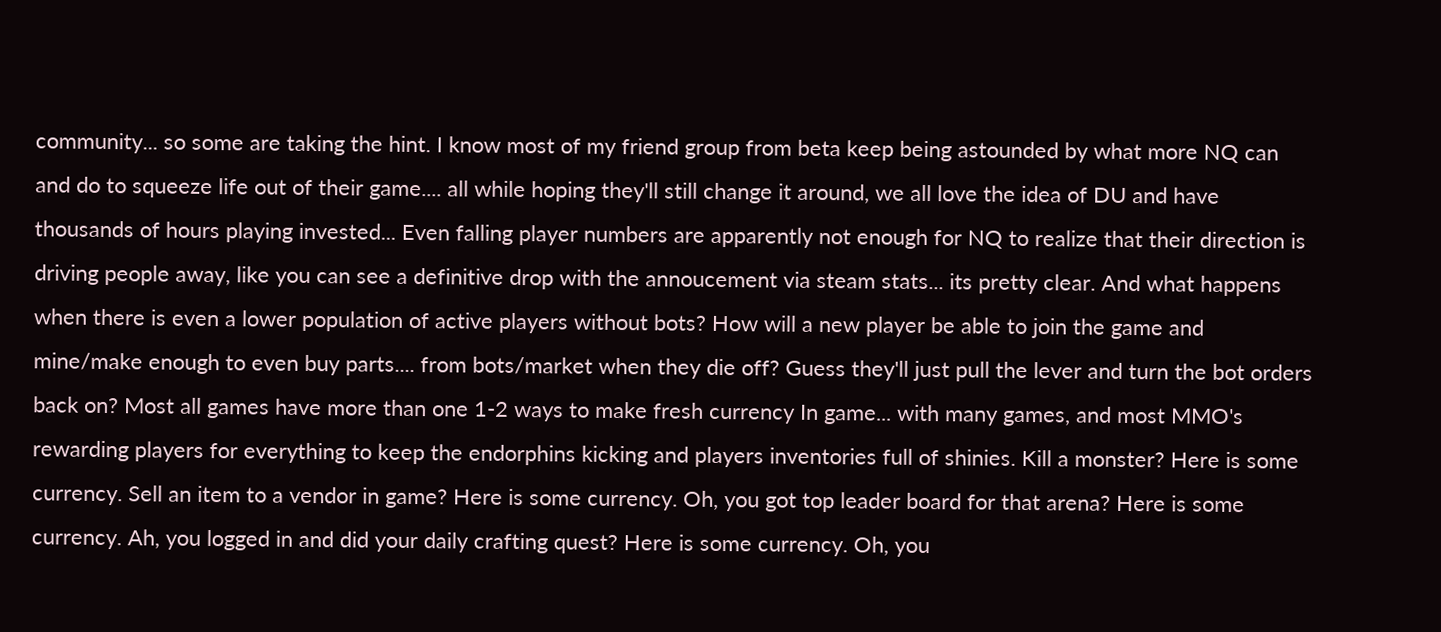community... so some are taking the hint. I know most of my friend group from beta keep being astounded by what more NQ can and do to squeeze life out of their game.... all while hoping they'll still change it around, we all love the idea of DU and have thousands of hours playing invested... Even falling player numbers are apparently not enough for NQ to realize that their direction is driving people away, like you can see a definitive drop with the annoucement via steam stats... its pretty clear. And what happens when there is even a lower population of active players without bots? How will a new player be able to join the game and mine/make enough to even buy parts.... from bots/market when they die off? Guess they'll just pull the lever and turn the bot orders back on? Most all games have more than one 1-2 ways to make fresh currency In game... with many games, and most MMO's rewarding players for everything to keep the endorphins kicking and players inventories full of shinies. Kill a monster? Here is some currency. Sell an item to a vendor in game? Here is some currency. Oh, you got top leader board for that arena? Here is some currency. Ah, you logged in and did your daily crafting quest? Here is some currency. Oh, you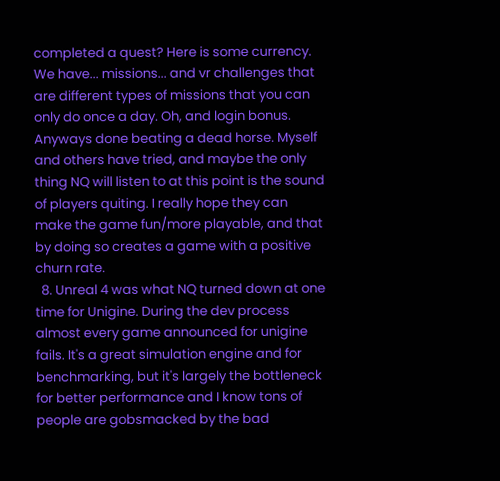completed a quest? Here is some currency. We have... missions... and vr challenges that are different types of missions that you can only do once a day. Oh, and login bonus. Anyways done beating a dead horse. Myself and others have tried, and maybe the only thing NQ will listen to at this point is the sound of players quiting. I really hope they can make the game fun/more playable, and that by doing so creates a game with a positive churn rate.
  8. Unreal 4 was what NQ turned down at one time for Unigine. During the dev process almost every game announced for unigine fails. It's a great simulation engine and for benchmarking, but it's largely the bottleneck for better performance and I know tons of people are gobsmacked by the bad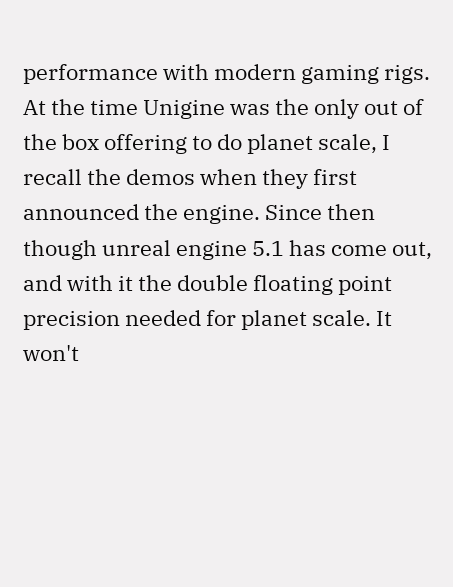performance with modern gaming rigs. At the time Unigine was the only out of the box offering to do planet scale, I recall the demos when they first announced the engine. Since then though unreal engine 5.1 has come out, and with it the double floating point precision needed for planet scale. It won't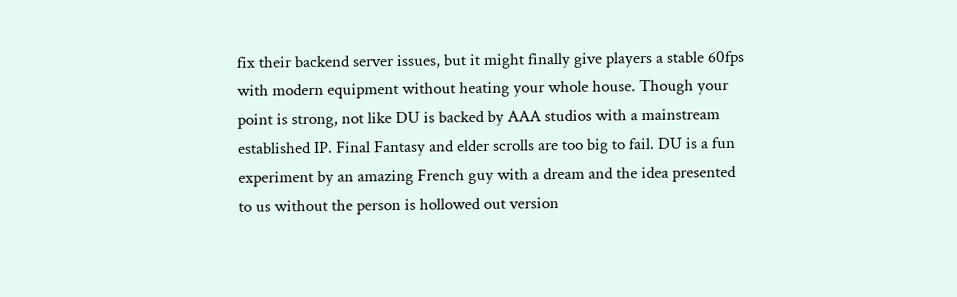fix their backend server issues, but it might finally give players a stable 60fps with modern equipment without heating your whole house. Though your point is strong, not like DU is backed by AAA studios with a mainstream established IP. Final Fantasy and elder scrolls are too big to fail. DU is a fun experiment by an amazing French guy with a dream and the idea presented to us without the person is hollowed out version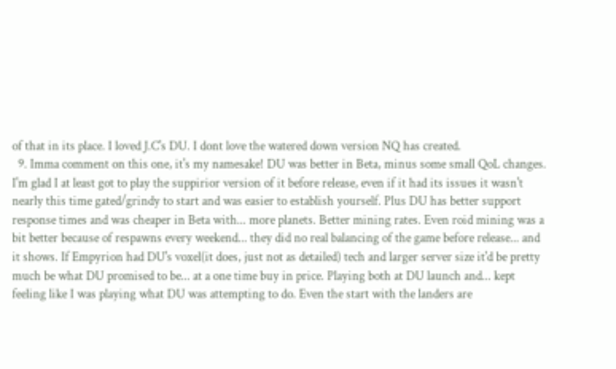of that in its place. I loved J.C's DU. I dont love the watered down version NQ has created.
  9. Imma comment on this one, it's my namesake! DU was better in Beta, minus some small QoL changes. I'm glad I at least got to play the suppirior version of it before release, even if it had its issues it wasn't nearly this time gated/grindy to start and was easier to establish yourself. Plus DU has better support response times and was cheaper in Beta with... more planets. Better mining rates. Even roid mining was a bit better because of respawns every weekend... they did no real balancing of the game before release... and it shows. If Empyrion had DU's voxel(it does, just not as detailed) tech and larger server size it'd be pretty much be what DU promised to be... at a one time buy in price. Playing both at DU launch and... kept feeling like I was playing what DU was attempting to do. Even the start with the landers are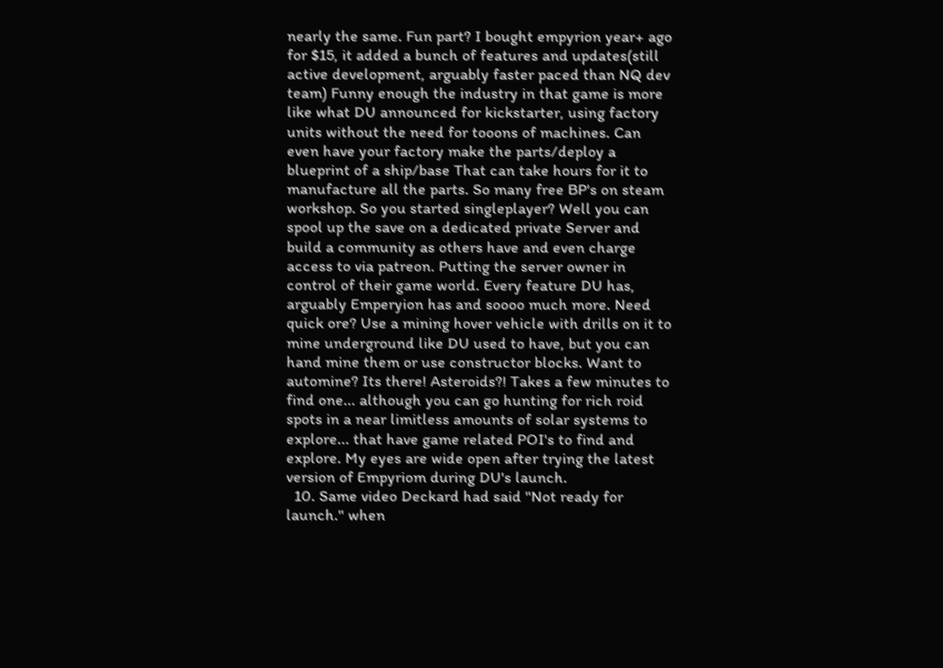nearly the same. Fun part? I bought empyrion year+ ago for $15, it added a bunch of features and updates(still active development, arguably faster paced than NQ dev team) Funny enough the industry in that game is more like what DU announced for kickstarter, using factory units without the need for tooons of machines. Can even have your factory make the parts/deploy a blueprint of a ship/base That can take hours for it to manufacture all the parts. So many free BP's on steam workshop. So you started singleplayer? Well you can spool up the save on a dedicated private Server and build a community as others have and even charge access to via patreon. Putting the server owner in control of their game world. Every feature DU has, arguably Emperyion has and soooo much more. Need quick ore? Use a mining hover vehicle with drills on it to mine underground like DU used to have, but you can hand mine them or use constructor blocks. Want to automine? Its there! Asteroids?! Takes a few minutes to find one... although you can go hunting for rich roid spots in a near limitless amounts of solar systems to explore... that have game related POI's to find and explore. My eyes are wide open after trying the latest version of Empyriom during DU's launch.
  10. Same video Deckard had said "Not ready for launch." when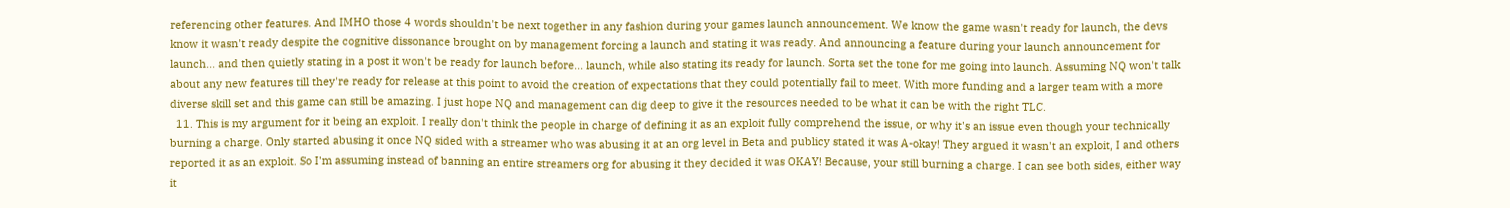referencing other features. And IMHO those 4 words shouldn't be next together in any fashion during your games launch announcement. We know the game wasn't ready for launch, the devs know it wasn't ready despite the cognitive dissonance brought on by management forcing a launch and stating it was ready. And announcing a feature during your launch announcement for launch... and then quietly stating in a post it won't be ready for launch before... launch, while also stating its ready for launch. Sorta set the tone for me going into launch. Assuming NQ won't talk about any new features till they're ready for release at this point to avoid the creation of expectations that they could potentially fail to meet. With more funding and a larger team with a more diverse skill set and this game can still be amazing. I just hope NQ and management can dig deep to give it the resources needed to be what it can be with the right TLC.
  11. This is my argument for it being an exploit. I really don't think the people in charge of defining it as an exploit fully comprehend the issue, or why it's an issue even though your technically burning a charge. Only started abusing it once NQ sided with a streamer who was abusing it at an org level in Beta and publicy stated it was A-okay! They argued it wasn't an exploit, I and others reported it as an exploit. So I'm assuming instead of banning an entire streamers org for abusing it they decided it was OKAY! Because, your still burning a charge. I can see both sides, either way it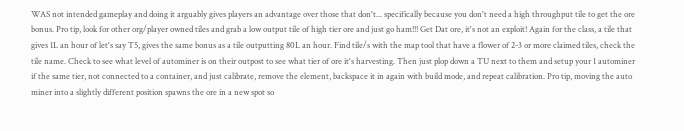WAS not intended gameplay and doing it arguably gives players an advantage over those that don't... specifically because you don't need a high throughput tile to get the ore bonus. Pro tip, look for other org/player owned tiles and grab a low output tile of high tier ore and just go ham!!! Get Dat ore, it's not an exploit! Again for the class, a tile that gives 1L an hour of let's say T5, gives the same bonus as a tile outputting 80L an hour. Find tile/s with the map tool that have a flower of 2-3 or more claimed tiles, check the tile name. Check to see what level of autominer is on their outpost to see what tier of ore it's harvesting. Then just plop down a TU next to them and setup your 1 autominer if the same tier, not connected to a container, and just calibrate, remove the element, backspace it in again with build mode, and repeat calibration. Pro tip, moving the auto miner into a slightly different position spawns the ore in a new spot so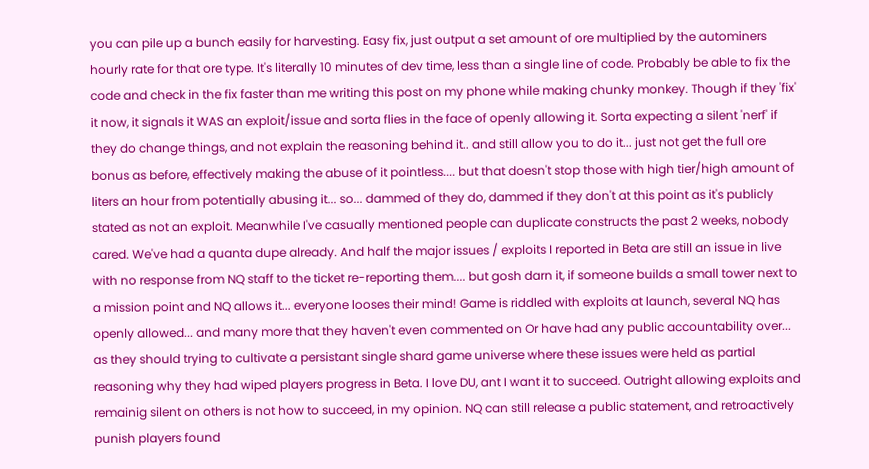you can pile up a bunch easily for harvesting. Easy fix, just output a set amount of ore multiplied by the autominers hourly rate for that ore type. It's literally 10 minutes of dev time, less than a single line of code. Probably be able to fix the code and check in the fix faster than me writing this post on my phone while making chunky monkey. Though if they 'fix' it now, it signals it WAS an exploit/issue and sorta flies in the face of openly allowing it. Sorta expecting a silent 'nerf' if they do change things, and not explain the reasoning behind it.. and still allow you to do it... just not get the full ore bonus as before, effectively making the abuse of it pointless.... but that doesn't stop those with high tier/high amount of liters an hour from potentially abusing it... so... dammed of they do, dammed if they don't at this point as it's publicly stated as not an exploit. Meanwhile I've casually mentioned people can duplicate constructs the past 2 weeks, nobody cared. We've had a quanta dupe already. And half the major issues / exploits I reported in Beta are still an issue in live with no response from NQ staff to the ticket re-reporting them.... but gosh darn it, if someone builds a small tower next to a mission point and NQ allows it... everyone looses their mind! Game is riddled with exploits at launch, several NQ has openly allowed... and many more that they haven't even commented on Or have had any public accountability over... as they should trying to cultivate a persistant single shard game universe where these issues were held as partial reasoning why they had wiped players progress in Beta. I love DU, ant I want it to succeed. Outright allowing exploits and remainig silent on others is not how to succeed, in my opinion. NQ can still release a public statement, and retroactively punish players found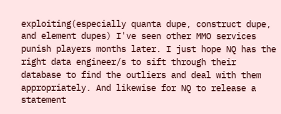exploiting(especially quanta dupe, construct dupe, and element dupes) I've seen other MMO services punish players months later. I just hope NQ has the right data engineer/s to sift through their database to find the outliers and deal with them appropriately. And likewise for NQ to release a statement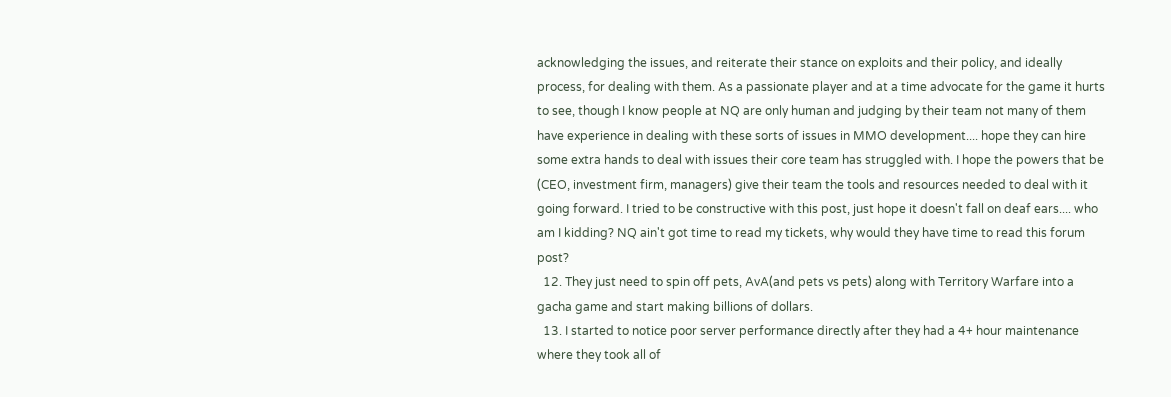acknowledging the issues, and reiterate their stance on exploits and their policy, and ideally process, for dealing with them. As a passionate player and at a time advocate for the game it hurts to see, though I know people at NQ are only human and judging by their team not many of them have experience in dealing with these sorts of issues in MMO development.... hope they can hire some extra hands to deal with issues their core team has struggled with. I hope the powers that be (CEO, investment firm, managers) give their team the tools and resources needed to deal with it going forward. I tried to be constructive with this post, just hope it doesn't fall on deaf ears.... who am I kidding? NQ ain't got time to read my tickets, why would they have time to read this forum post?
  12. They just need to spin off pets, AvA(and pets vs pets) along with Territory Warfare into a gacha game and start making billions of dollars.
  13. I started to notice poor server performance directly after they had a 4+ hour maintenance where they took all of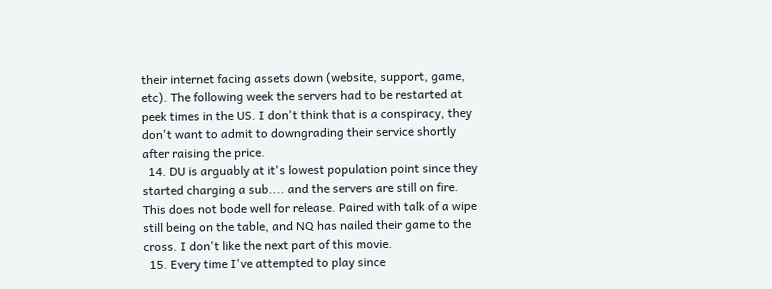their internet facing assets down (website, support, game, etc). The following week the servers had to be restarted at peek times in the US. I don't think that is a conspiracy, they don't want to admit to downgrading their service shortly after raising the price.
  14. DU is arguably at it's lowest population point since they started charging a sub.... and the servers are still on fire. This does not bode well for release. Paired with talk of a wipe still being on the table, and NQ has nailed their game to the cross. I don't like the next part of this movie.
  15. Every time I've attempted to play since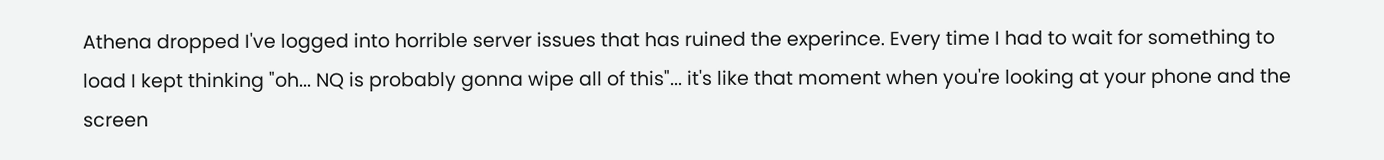Athena dropped I've logged into horrible server issues that has ruined the experince. Every time I had to wait for something to load I kept thinking "oh... NQ is probably gonna wipe all of this"... it's like that moment when you're looking at your phone and the screen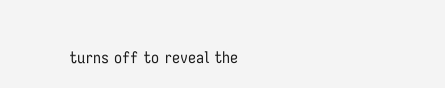turns off to reveal the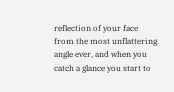reflection of your face from the most unflattering angle ever, and when you catch a glance you start to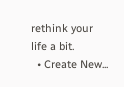rethink your life a bit.
  • Create New...